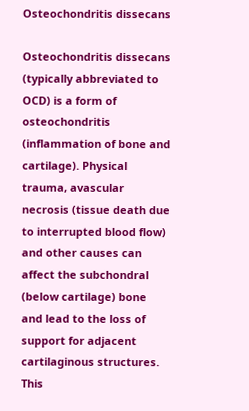Osteochondritis dissecans

Osteochondritis dissecans (typically abbreviated to OCD) is a form of osteochondritis (inflammation of bone and cartilage). Physical trauma, avascular necrosis (tissue death due to interrupted blood flow) and other causes can affect the subchondral (below cartilage) bone and lead to the loss of support for adjacent cartilaginous structures. This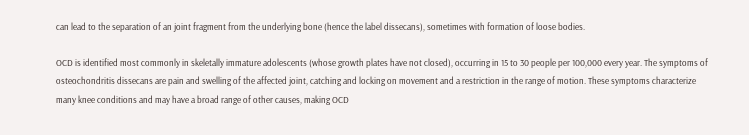can lead to the separation of an joint fragment from the underlying bone (hence the label dissecans), sometimes with formation of loose bodies.

OCD is identified most commonly in skeletally immature adolescents (whose growth plates have not closed), occurring in 15 to 30 people per 100,000 every year. The symptoms of osteochondritis dissecans are pain and swelling of the affected joint, catching and locking on movement and a restriction in the range of motion. These symptoms characterize many knee conditions and may have a broad range of other causes, making OCD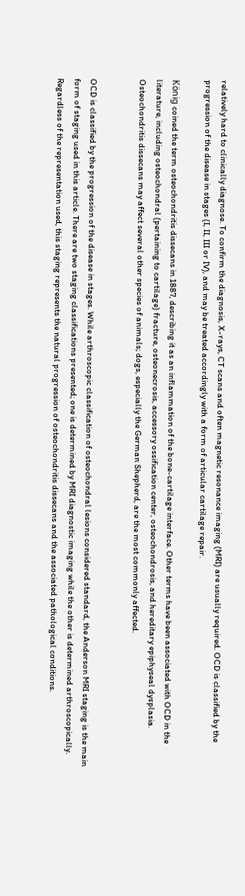relatively hard to clinically diagnose. To confirm the diagnosis, X-rays, CT scans and often magnetic resonance imaging (MRI) are usually required. OCD is classified by the progression of the disease in stages (I, II, III or IV), and may be treated accordingly with a form of articular cartilage repair.

König coined the term osteochondritis dissecans in 1887, describing it as an inflammation of the bone-cartilage interface. Other terms have been associated with OCD in the literature, including osteochondral (pertaining to cartilage) fracture, osteonecrosis, accessory ossification center, osteochondrosis, and hereditary epiphyseal dysplasia. Osteochondritis dissecans may affect several other species of animals; dogs, especially the German Shepherd, are the most commonly affected.


OCD is classified by the progression of the disease in stages. While arthroscopic classification of osteochondral lesions considered standard, the Anderson MRI staging is the main form of staging used in this article. There are two staging classifications presented; one is determined by MRI diagnostic imaging while the other is determined arthroscopically. Regardless of the representation used, this staging represents the natural progression of osteochondritis dissecans and the associated pathological conditions.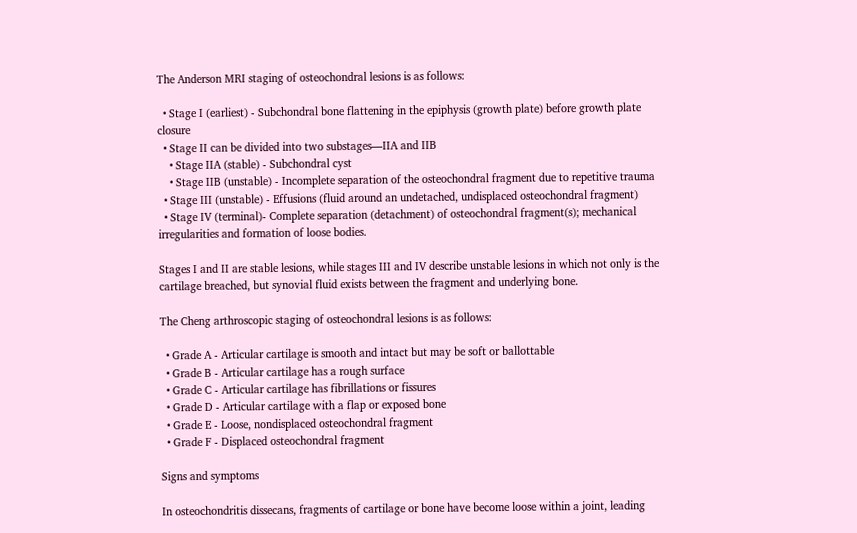The Anderson MRI staging of osteochondral lesions is as follows:

  • Stage I (earliest) - Subchondral bone flattening in the epiphysis (growth plate) before growth plate closure
  • Stage II can be divided into two substages—IIA and IIB
    • Stage IIA (stable) - Subchondral cyst
    • Stage IIB (unstable) - Incomplete separation of the osteochondral fragment due to repetitive trauma
  • Stage III (unstable) - Effusions (fluid around an undetached, undisplaced osteochondral fragment)
  • Stage IV (terminal)- Complete separation (detachment) of osteochondral fragment(s); mechanical irregularities and formation of loose bodies.

Stages I and II are stable lesions, while stages III and IV describe unstable lesions in which not only is the cartilage breached, but synovial fluid exists between the fragment and underlying bone.

The Cheng arthroscopic staging of osteochondral lesions is as follows:

  • Grade A - Articular cartilage is smooth and intact but may be soft or ballottable
  • Grade B - Articular cartilage has a rough surface
  • Grade C - Articular cartilage has fibrillations or fissures
  • Grade D - Articular cartilage with a flap or exposed bone
  • Grade E - Loose, nondisplaced osteochondral fragment
  • Grade F - Displaced osteochondral fragment

Signs and symptoms

In osteochondritis dissecans, fragments of cartilage or bone have become loose within a joint, leading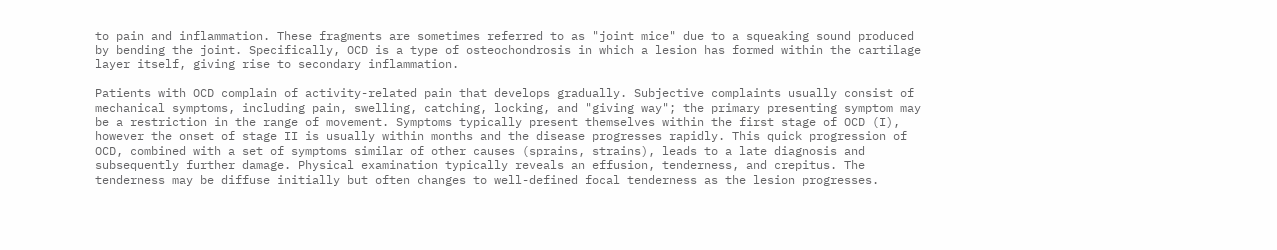to pain and inflammation. These fragments are sometimes referred to as "joint mice" due to a squeaking sound produced by bending the joint. Specifically, OCD is a type of osteochondrosis in which a lesion has formed within the cartilage layer itself, giving rise to secondary inflammation.

Patients with OCD complain of activity-related pain that develops gradually. Subjective complaints usually consist of mechanical symptoms, including pain, swelling, catching, locking, and "giving way"; the primary presenting symptom may be a restriction in the range of movement. Symptoms typically present themselves within the first stage of OCD (I), however the onset of stage II is usually within months and the disease progresses rapidly. This quick progression of OCD, combined with a set of symptoms similar of other causes (sprains, strains), leads to a late diagnosis and subsequently further damage. Physical examination typically reveals an effusion, tenderness, and crepitus. The tenderness may be diffuse initially but often changes to well-defined focal tenderness as the lesion progresses.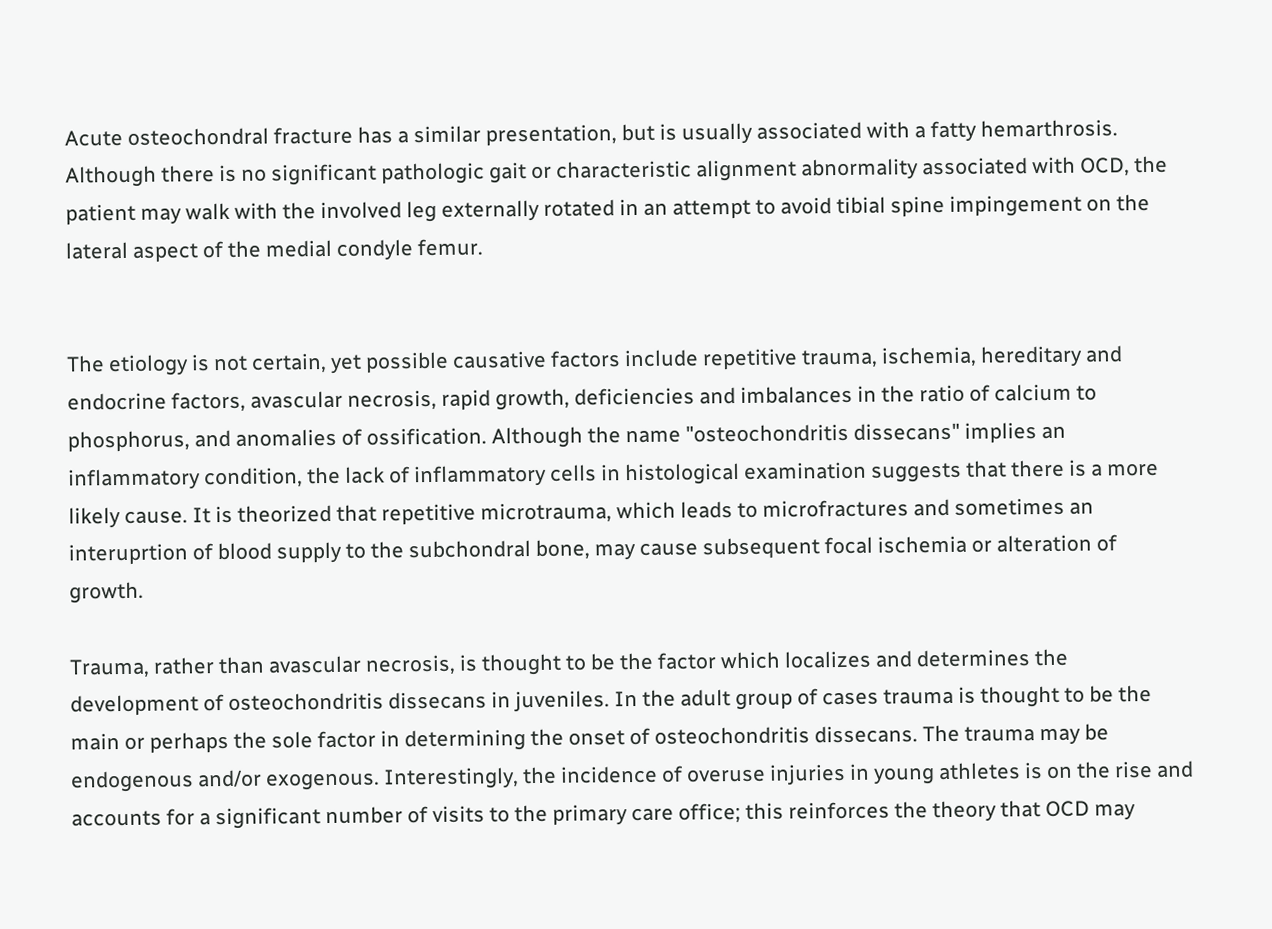Acute osteochondral fracture has a similar presentation, but is usually associated with a fatty hemarthrosis. Although there is no significant pathologic gait or characteristic alignment abnormality associated with OCD, the patient may walk with the involved leg externally rotated in an attempt to avoid tibial spine impingement on the lateral aspect of the medial condyle femur.


The etiology is not certain, yet possible causative factors include repetitive trauma, ischemia, hereditary and endocrine factors, avascular necrosis, rapid growth, deficiencies and imbalances in the ratio of calcium to phosphorus, and anomalies of ossification. Although the name "osteochondritis dissecans" implies an inflammatory condition, the lack of inflammatory cells in histological examination suggests that there is a more likely cause. It is theorized that repetitive microtrauma, which leads to microfractures and sometimes an interuprtion of blood supply to the subchondral bone, may cause subsequent focal ischemia or alteration of growth.

Trauma, rather than avascular necrosis, is thought to be the factor which localizes and determines the development of osteochondritis dissecans in juveniles. In the adult group of cases trauma is thought to be the main or perhaps the sole factor in determining the onset of osteochondritis dissecans. The trauma may be endogenous and/or exogenous. Interestingly, the incidence of overuse injuries in young athletes is on the rise and accounts for a significant number of visits to the primary care office; this reinforces the theory that OCD may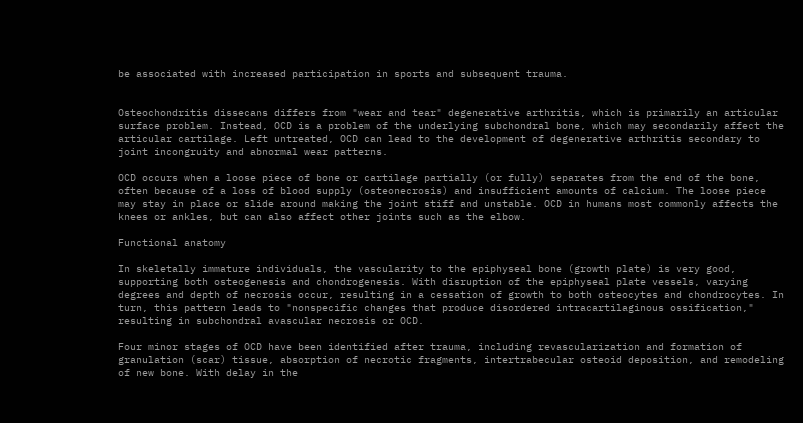be associated with increased participation in sports and subsequent trauma.


Osteochondritis dissecans differs from "wear and tear" degenerative arthritis, which is primarily an articular surface problem. Instead, OCD is a problem of the underlying subchondral bone, which may secondarily affect the articular cartilage. Left untreated, OCD can lead to the development of degenerative arthritis secondary to joint incongruity and abnormal wear patterns.

OCD occurs when a loose piece of bone or cartilage partially (or fully) separates from the end of the bone, often because of a loss of blood supply (osteonecrosis) and insufficient amounts of calcium. The loose piece may stay in place or slide around making the joint stiff and unstable. OCD in humans most commonly affects the knees or ankles, but can also affect other joints such as the elbow.

Functional anatomy

In skeletally immature individuals, the vascularity to the epiphyseal bone (growth plate) is very good, supporting both osteogenesis and chondrogenesis. With disruption of the epiphyseal plate vessels, varying degrees and depth of necrosis occur, resulting in a cessation of growth to both osteocytes and chondrocytes. In turn, this pattern leads to "nonspecific changes that produce disordered intracartilaginous ossification," resulting in subchondral avascular necrosis or OCD.

Four minor stages of OCD have been identified after trauma, including revascularization and formation of granulation (scar) tissue, absorption of necrotic fragments, intertrabecular osteoid deposition, and remodeling of new bone. With delay in the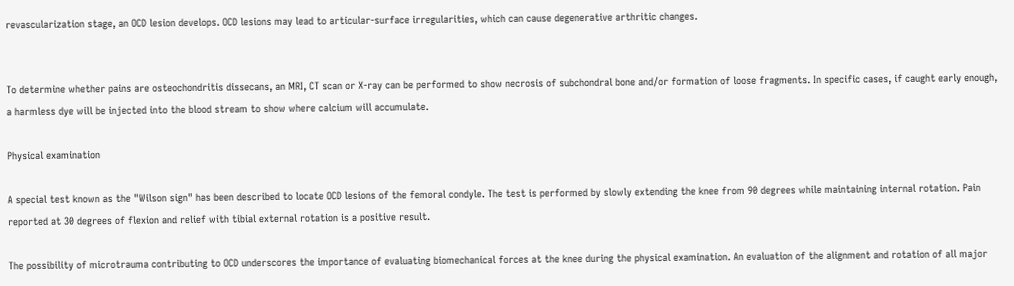revascularization stage, an OCD lesion develops. OCD lesions may lead to articular-surface irregularities, which can cause degenerative arthritic changes.


To determine whether pains are osteochondritis dissecans, an MRI, CT scan or X-ray can be performed to show necrosis of subchondral bone and/or formation of loose fragments. In specific cases, if caught early enough, a harmless dye will be injected into the blood stream to show where calcium will accumulate.

Physical examination

A special test known as the "Wilson sign" has been described to locate OCD lesions of the femoral condyle. The test is performed by slowly extending the knee from 90 degrees while maintaining internal rotation. Pain reported at 30 degrees of flexion and relief with tibial external rotation is a positive result.

The possibility of microtrauma contributing to OCD underscores the importance of evaluating biomechanical forces at the knee during the physical examination. An evaluation of the alignment and rotation of all major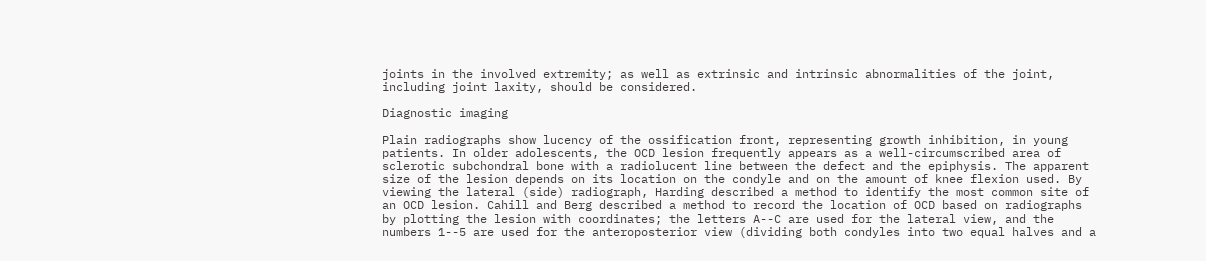joints in the involved extremity; as well as extrinsic and intrinsic abnormalities of the joint, including joint laxity, should be considered.

Diagnostic imaging

Plain radiographs show lucency of the ossification front, representing growth inhibition, in young patients. In older adolescents, the OCD lesion frequently appears as a well-circumscribed area of sclerotic subchondral bone with a radiolucent line between the defect and the epiphysis. The apparent size of the lesion depends on its location on the condyle and on the amount of knee flexion used. By viewing the lateral (side) radiograph, Harding described a method to identify the most common site of an OCD lesion. Cahill and Berg described a method to record the location of OCD based on radiographs by plotting the lesion with coordinates; the letters A--C are used for the lateral view, and the numbers 1--5 are used for the anteroposterior view (dividing both condyles into two equal halves and a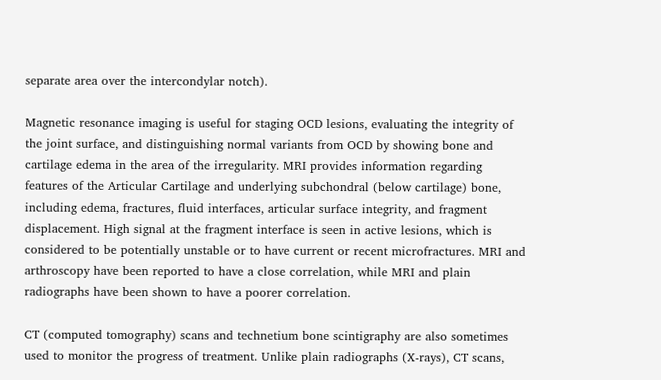separate area over the intercondylar notch).

Magnetic resonance imaging is useful for staging OCD lesions, evaluating the integrity of the joint surface, and distinguishing normal variants from OCD by showing bone and cartilage edema in the area of the irregularity. MRI provides information regarding features of the Articular Cartilage and underlying subchondral (below cartilage) bone, including edema, fractures, fluid interfaces, articular surface integrity, and fragment displacement. High signal at the fragment interface is seen in active lesions, which is considered to be potentially unstable or to have current or recent microfractures. MRI and arthroscopy have been reported to have a close correlation, while MRI and plain radiographs have been shown to have a poorer correlation.

CT (computed tomography) scans and technetium bone scintigraphy are also sometimes used to monitor the progress of treatment. Unlike plain radiographs (X-rays), CT scans,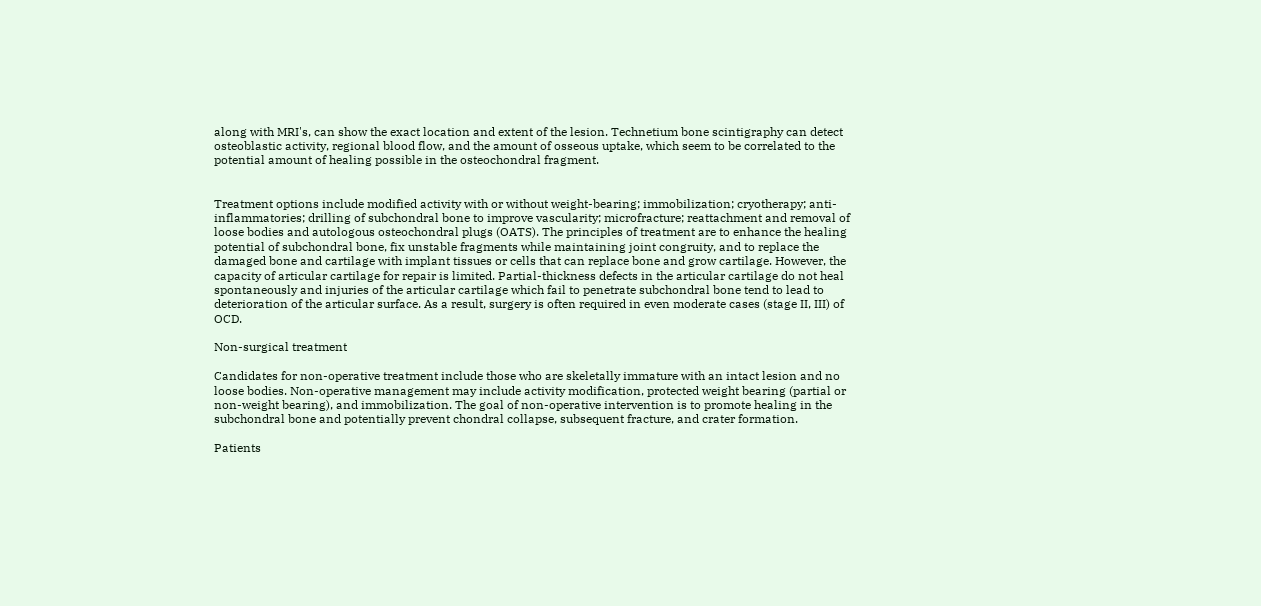along with MRI's, can show the exact location and extent of the lesion. Technetium bone scintigraphy can detect osteoblastic activity, regional blood flow, and the amount of osseous uptake, which seem to be correlated to the potential amount of healing possible in the osteochondral fragment.


Treatment options include modified activity with or without weight-bearing; immobilization; cryotherapy; anti-inflammatories; drilling of subchondral bone to improve vascularity; microfracture; reattachment and removal of loose bodies and autologous osteochondral plugs (OATS). The principles of treatment are to enhance the healing potential of subchondral bone, fix unstable fragments while maintaining joint congruity, and to replace the damaged bone and cartilage with implant tissues or cells that can replace bone and grow cartilage. However, the capacity of articular cartilage for repair is limited. Partial-thickness defects in the articular cartilage do not heal spontaneously and injuries of the articular cartilage which fail to penetrate subchondral bone tend to lead to deterioration of the articular surface. As a result, surgery is often required in even moderate cases (stage II, III) of OCD.

Non-surgical treatment

Candidates for non-operative treatment include those who are skeletally immature with an intact lesion and no loose bodies. Non-operative management may include activity modification, protected weight bearing (partial or non-weight bearing), and immobilization. The goal of non-operative intervention is to promote healing in the subchondral bone and potentially prevent chondral collapse, subsequent fracture, and crater formation.

Patients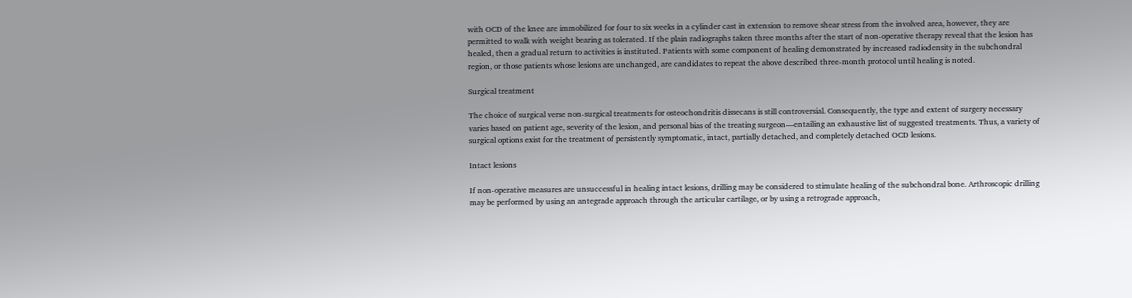with OCD of the knee are immobilized for four to six weeks in a cylinder cast in extension to remove shear stress from the involved area, however, they are permitted to walk with weight bearing as tolerated. If the plain radiographs taken three months after the start of non-operative therapy reveal that the lesion has healed, then a gradual return to activities is instituted. Patients with some component of healing demonstrated by increased radiodensity in the subchondral region, or those patients whose lesions are unchanged, are candidates to repeat the above described three-month protocol until healing is noted.

Surgical treatment

The choice of surgical verse non-surgical treatments for osteochondritis dissecans is still controversial. Consequently, the type and extent of surgery necessary varies based on patient age, severity of the lesion, and personal bias of the treating surgeon—entailing an exhaustive list of suggested treatments. Thus, a variety of surgical options exist for the treatment of persistently symptomatic, intact, partially detached, and completely detached OCD lesions.

Intact lesions

If non-operative measures are unsuccessful in healing intact lesions, drilling may be considered to stimulate healing of the subchondral bone. Arthroscopic drilling may be performed by using an antegrade approach through the articular cartilage, or by using a retrograde approach,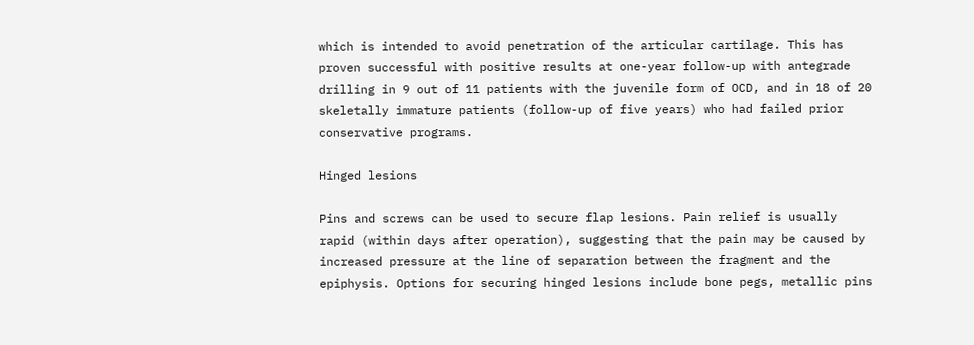which is intended to avoid penetration of the articular cartilage. This has proven successful with positive results at one-year follow-up with antegrade drilling in 9 out of 11 patients with the juvenile form of OCD, and in 18 of 20 skeletally immature patients (follow-up of five years) who had failed prior conservative programs.

Hinged lesions

Pins and screws can be used to secure flap lesions. Pain relief is usually rapid (within days after operation), suggesting that the pain may be caused by increased pressure at the line of separation between the fragment and the epiphysis. Options for securing hinged lesions include bone pegs, metallic pins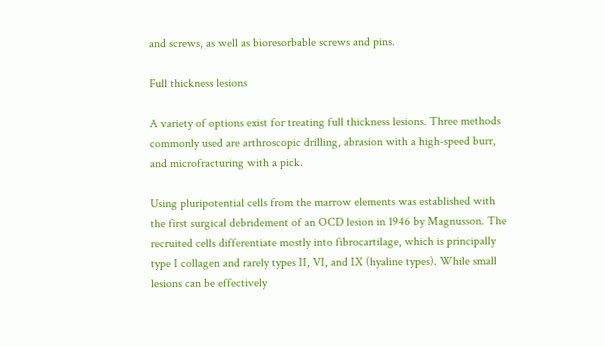and screws, as well as bioresorbable screws and pins.

Full thickness lesions

A variety of options exist for treating full thickness lesions. Three methods commonly used are arthroscopic drilling, abrasion with a high-speed burr, and microfracturing with a pick.

Using pluripotential cells from the marrow elements was established with the first surgical debridement of an OCD lesion in 1946 by Magnusson. The recruited cells differentiate mostly into fibrocartilage, which is principally type I collagen and rarely types II, VI, and IX (hyaline types). While small lesions can be effectively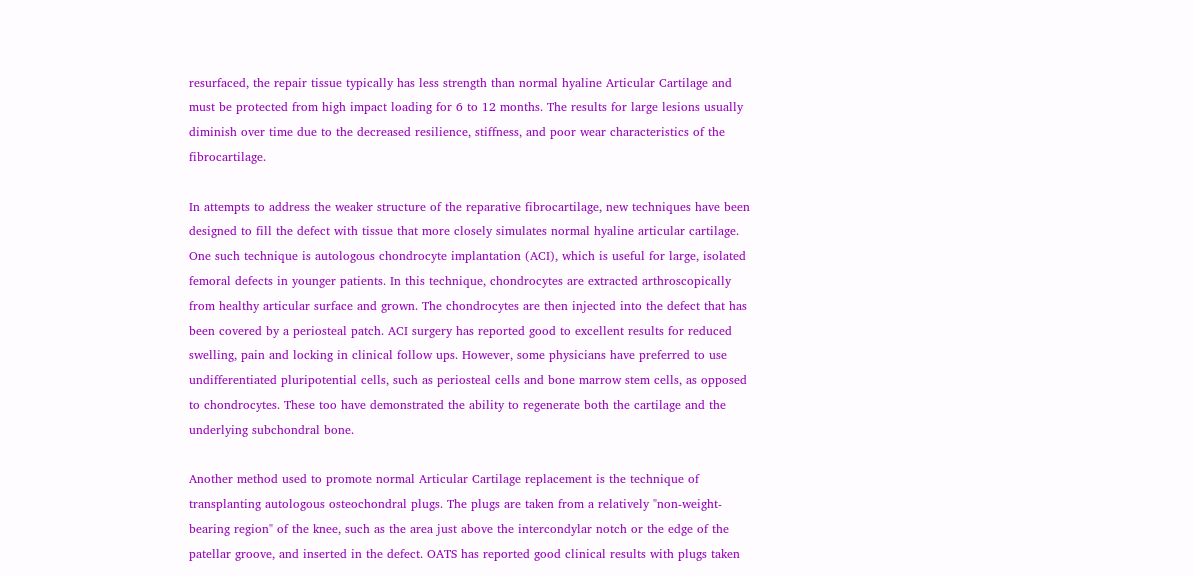resurfaced, the repair tissue typically has less strength than normal hyaline Articular Cartilage and must be protected from high impact loading for 6 to 12 months. The results for large lesions usually diminish over time due to the decreased resilience, stiffness, and poor wear characteristics of the fibrocartilage.

In attempts to address the weaker structure of the reparative fibrocartilage, new techniques have been designed to fill the defect with tissue that more closely simulates normal hyaline articular cartilage. One such technique is autologous chondrocyte implantation (ACI), which is useful for large, isolated femoral defects in younger patients. In this technique, chondrocytes are extracted arthroscopically from healthy articular surface and grown. The chondrocytes are then injected into the defect that has been covered by a periosteal patch. ACI surgery has reported good to excellent results for reduced swelling, pain and locking in clinical follow ups. However, some physicians have preferred to use undifferentiated pluripotential cells, such as periosteal cells and bone marrow stem cells, as opposed to chondrocytes. These too have demonstrated the ability to regenerate both the cartilage and the underlying subchondral bone.

Another method used to promote normal Articular Cartilage replacement is the technique of transplanting autologous osteochondral plugs. The plugs are taken from a relatively "non-weight-bearing region" of the knee, such as the area just above the intercondylar notch or the edge of the patellar groove, and inserted in the defect. OATS has reported good clinical results with plugs taken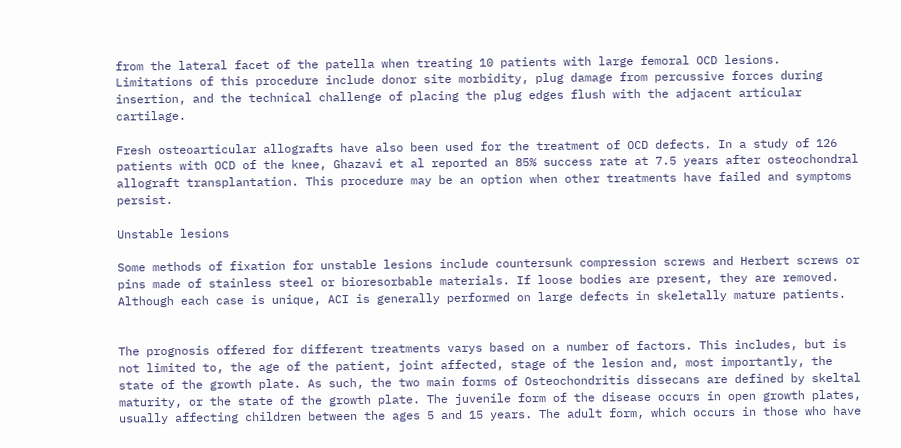from the lateral facet of the patella when treating 10 patients with large femoral OCD lesions. Limitations of this procedure include donor site morbidity, plug damage from percussive forces during insertion, and the technical challenge of placing the plug edges flush with the adjacent articular cartilage.

Fresh osteoarticular allografts have also been used for the treatment of OCD defects. In a study of 126 patients with OCD of the knee, Ghazavi et al reported an 85% success rate at 7.5 years after osteochondral allograft transplantation. This procedure may be an option when other treatments have failed and symptoms persist.

Unstable lesions

Some methods of fixation for unstable lesions include countersunk compression screws and Herbert screws or pins made of stainless steel or bioresorbable materials. If loose bodies are present, they are removed. Although each case is unique, ACI is generally performed on large defects in skeletally mature patients.


The prognosis offered for different treatments varys based on a number of factors. This includes, but is not limited to, the age of the patient, joint affected, stage of the lesion and, most importantly, the state of the growth plate. As such, the two main forms of Osteochondritis dissecans are defined by skeltal maturity, or the state of the growth plate. The juvenile form of the disease occurs in open growth plates, usually affecting children between the ages 5 and 15 years. The adult form, which occurs in those who have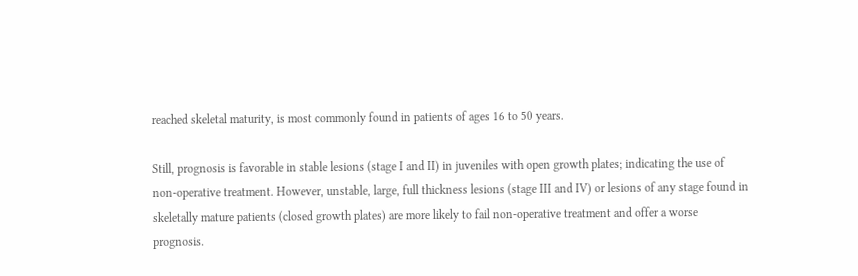reached skeletal maturity, is most commonly found in patients of ages 16 to 50 years.

Still, prognosis is favorable in stable lesions (stage I and II) in juveniles with open growth plates; indicating the use of non-operative treatment. However, unstable, large, full thickness lesions (stage III and IV) or lesions of any stage found in skeletally mature patients (closed growth plates) are more likely to fail non-operative treatment and offer a worse prognosis.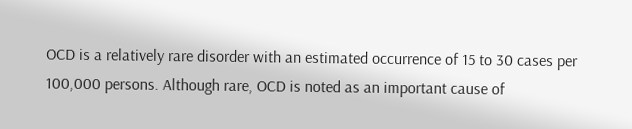OCD is a relatively rare disorder with an estimated occurrence of 15 to 30 cases per 100,000 persons. Although rare, OCD is noted as an important cause of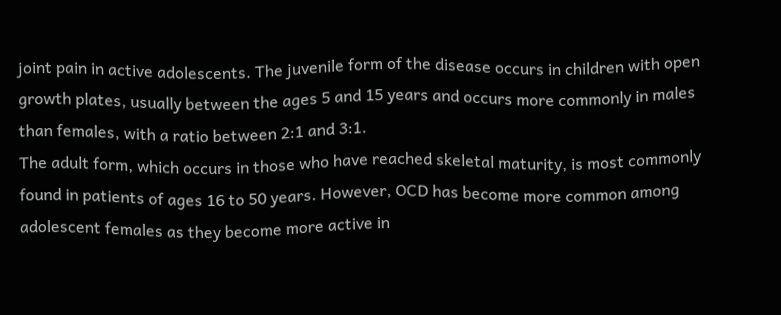joint pain in active adolescents. The juvenile form of the disease occurs in children with open growth plates, usually between the ages 5 and 15 years and occurs more commonly in males than females, with a ratio between 2:1 and 3:1.
The adult form, which occurs in those who have reached skeletal maturity, is most commonly found in patients of ages 16 to 50 years. However, OCD has become more common among adolescent females as they become more active in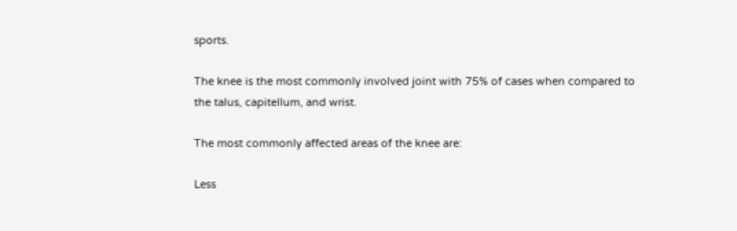sports.

The knee is the most commonly involved joint with 75% of cases when compared to the talus, capitellum, and wrist.

The most commonly affected areas of the knee are:

Less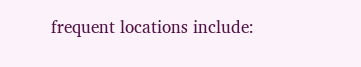frequent locations include: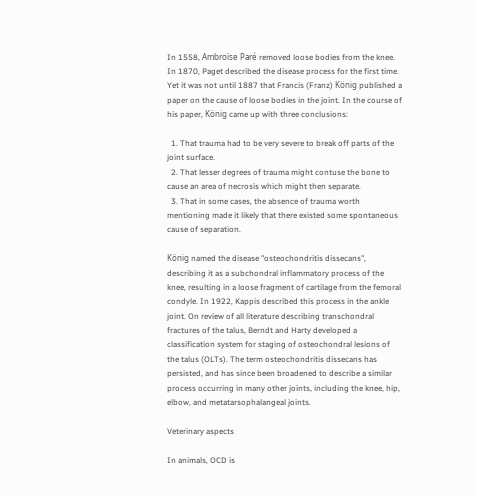In 1558, Ambroïse Paré removed loose bodies from the knee. In 1870, Paget described the disease process for the first time. Yet it was not until 1887 that Francis (Franz) König published a paper on the cause of loose bodies in the joint. In the course of his paper, König came up with three conclusions:

  1. That trauma had to be very severe to break off parts of the joint surface.
  2. That lesser degrees of trauma might contuse the bone to cause an area of necrosis which might then separate.
  3. That in some cases, the absence of trauma worth mentioning made it likely that there existed some spontaneous cause of separation.

König named the disease "osteochondritis dissecans", describing it as a subchondral inflammatory process of the knee, resulting in a loose fragment of cartilage from the femoral condyle. In 1922, Kappis described this process in the ankle joint. On review of all literature describing transchondral fractures of the talus, Berndt and Harty developed a classification system for staging of osteochondral lesions of the talus (OLTs). The term osteochondritis dissecans has persisted, and has since been broadened to describe a similar process occurring in many other joints, including the knee, hip, elbow, and metatarsophalangeal joints.

Veterinary aspects

In animals, OCD is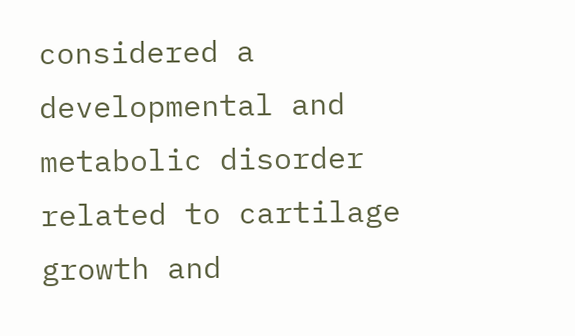considered a developmental and metabolic disorder related to cartilage growth and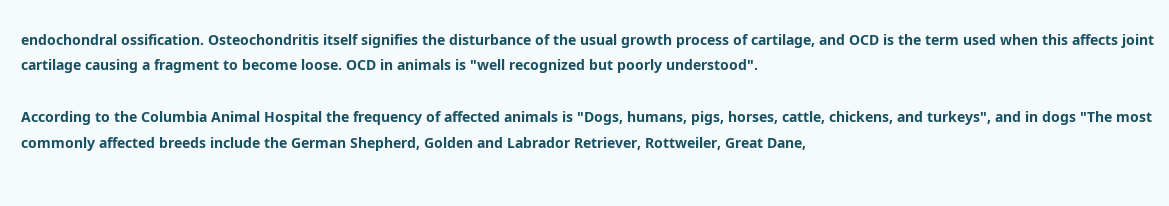endochondral ossification. Osteochondritis itself signifies the disturbance of the usual growth process of cartilage, and OCD is the term used when this affects joint cartilage causing a fragment to become loose. OCD in animals is "well recognized but poorly understood".

According to the Columbia Animal Hospital the frequency of affected animals is "Dogs, humans, pigs, horses, cattle, chickens, and turkeys", and in dogs "The most commonly affected breeds include the German Shepherd, Golden and Labrador Retriever, Rottweiler, Great Dane,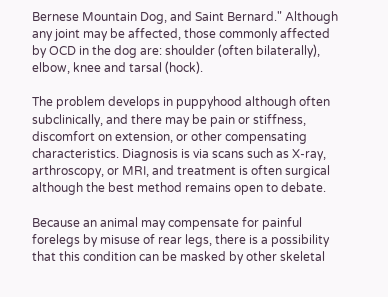Bernese Mountain Dog, and Saint Bernard." Although any joint may be affected, those commonly affected by OCD in the dog are: shoulder (often bilaterally), elbow, knee and tarsal (hock).

The problem develops in puppyhood although often subclinically, and there may be pain or stiffness, discomfort on extension, or other compensating characteristics. Diagnosis is via scans such as X-ray, arthroscopy, or MRI, and treatment is often surgical although the best method remains open to debate.

Because an animal may compensate for painful forelegs by misuse of rear legs, there is a possibility that this condition can be masked by other skeletal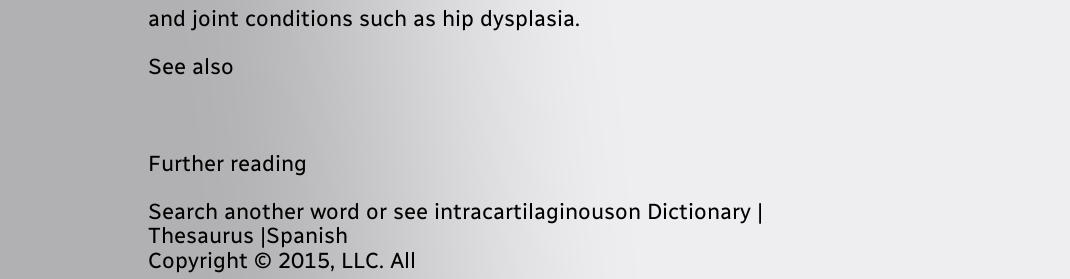and joint conditions such as hip dysplasia.

See also



Further reading

Search another word or see intracartilaginouson Dictionary | Thesaurus |Spanish
Copyright © 2015, LLC. All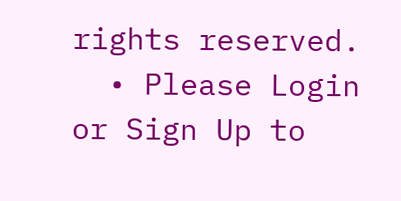rights reserved.
  • Please Login or Sign Up to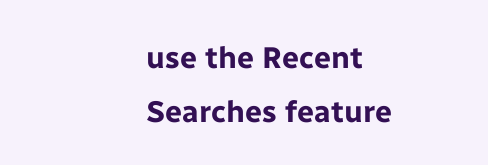use the Recent Searches feature